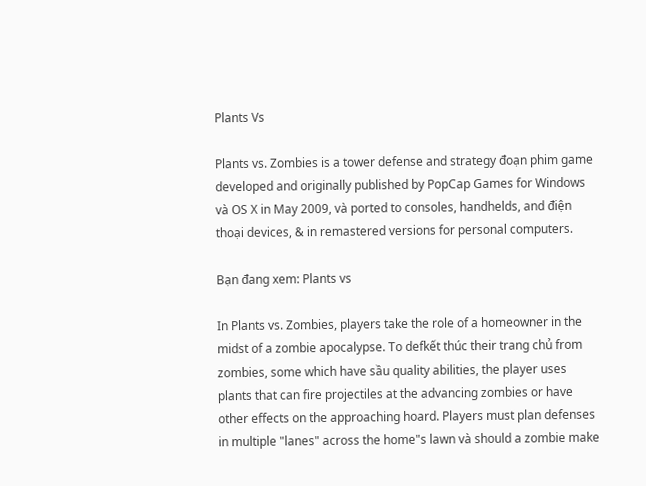Plants Vs

Plants vs. Zombies is a tower defense and strategy đoạn phim game developed and originally published by PopCap Games for Windows và OS X in May 2009, và ported to consoles, handhelds, and điện thoại devices, & in remastered versions for personal computers.

Bạn đang xem: Plants vs

In Plants vs. Zombies, players take the role of a homeowner in the midst of a zombie apocalypse. To defkết thúc their trang chủ from zombies, some which have sầu quality abilities, the player uses plants that can fire projectiles at the advancing zombies or have other effects on the approaching hoard. Players must plan defenses in multiple "lanes" across the home"s lawn và should a zombie make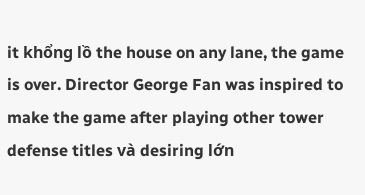it khổng lồ the house on any lane, the game is over. Director George Fan was inspired to make the game after playing other tower defense titles và desiring lớn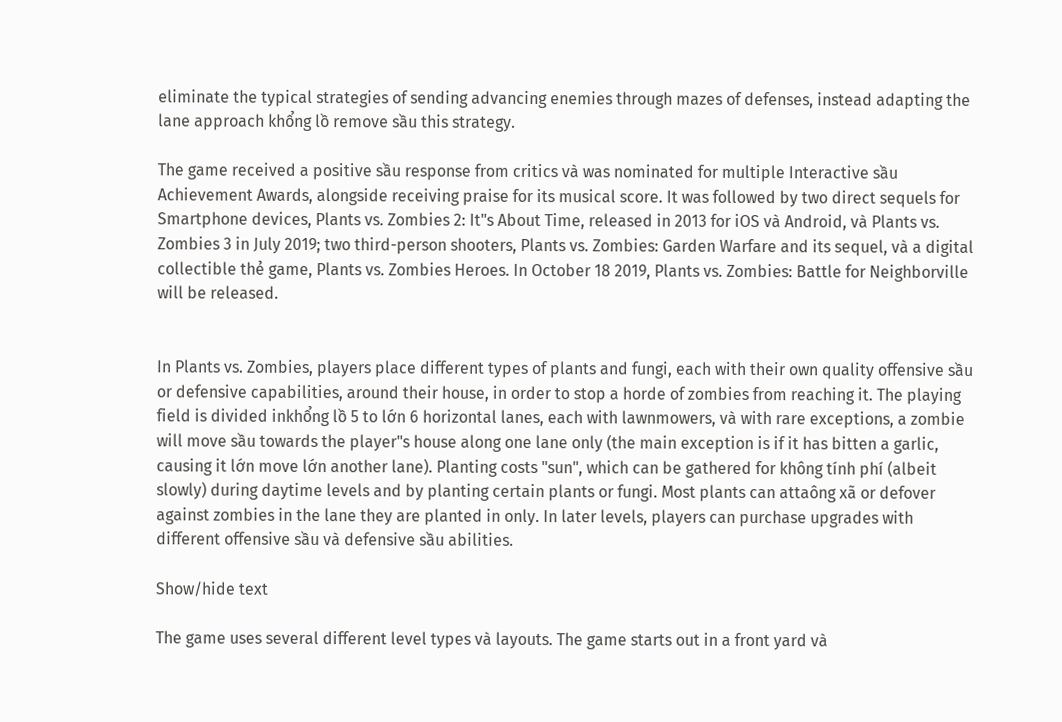eliminate the typical strategies of sending advancing enemies through mazes of defenses, instead adapting the lane approach khổng lồ remove sầu this strategy.

The game received a positive sầu response from critics và was nominated for multiple Interactive sầu Achievement Awards, alongside receiving praise for its musical score. It was followed by two direct sequels for Smartphone devices, Plants vs. Zombies 2: It"s About Time, released in 2013 for iOS và Android, và Plants vs. Zombies 3 in July 2019; two third-person shooters, Plants vs. Zombies: Garden Warfare and its sequel, và a digital collectible thẻ game, Plants vs. Zombies Heroes. In October 18 2019, Plants vs. Zombies: Battle for Neighborville will be released.


In Plants vs. Zombies, players place different types of plants and fungi, each with their own quality offensive sầu or defensive capabilities, around their house, in order to stop a horde of zombies from reaching it. The playing field is divided inkhổng lồ 5 to lớn 6 horizontal lanes, each with lawnmowers, và with rare exceptions, a zombie will move sầu towards the player"s house along one lane only (the main exception is if it has bitten a garlic, causing it lớn move lớn another lane). Planting costs "sun", which can be gathered for không tính phí (albeit slowly) during daytime levels and by planting certain plants or fungi. Most plants can attaông xã or defover against zombies in the lane they are planted in only. In later levels, players can purchase upgrades with different offensive sầu và defensive sầu abilities.

Show/hide text

The game uses several different level types và layouts. The game starts out in a front yard và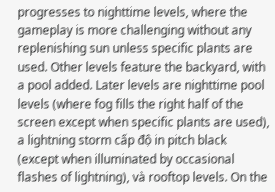progresses to nighttime levels, where the gameplay is more challenging without any replenishing sun unless specific plants are used. Other levels feature the backyard, with a pool added. Later levels are nighttime pool levels (where fog fills the right half of the screen except when specific plants are used), a lightning storm cấp độ in pitch black (except when illuminated by occasional flashes of lightning), và rooftop levels. On the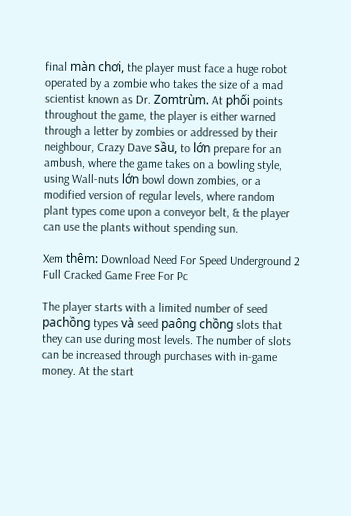final màn chơi, the player must face a huge robot operated by a zombie who takes the size of a mad scientist known as Dr. Zomtrùm. At phối points throughout the game, the player is either warned through a letter by zombies or addressed by their neighbour, Crazy Dave sầu, to lớn prepare for an ambush, where the game takes on a bowling style, using Wall-nuts lớn bowl down zombies, or a modified version of regular levels, where random plant types come upon a conveyor belt, & the player can use the plants without spending sun.

Xem thêm: Download Need For Speed Underground 2 Full Cracked Game Free For Pc

The player starts with a limited number of seed pachồng types và seed paông chồng slots that they can use during most levels. The number of slots can be increased through purchases with in-game money. At the start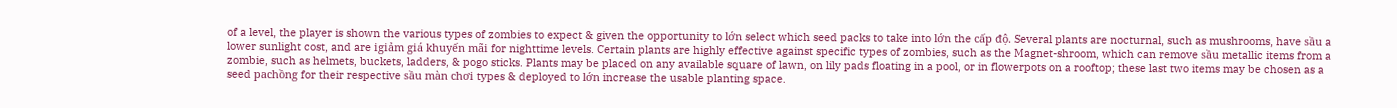of a level, the player is shown the various types of zombies to expect & given the opportunity to lớn select which seed packs to take into lớn the cấp độ. Several plants are nocturnal, such as mushrooms, have sầu a lower sunlight cost, and are igiảm giá khuyến mãi for nighttime levels. Certain plants are highly effective against specific types of zombies, such as the Magnet-shroom, which can remove sầu metallic items from a zombie, such as helmets, buckets, ladders, & pogo sticks. Plants may be placed on any available square of lawn, on lily pads floating in a pool, or in flowerpots on a rooftop; these last two items may be chosen as a seed pachồng for their respective sầu màn chơi types & deployed to lớn increase the usable planting space.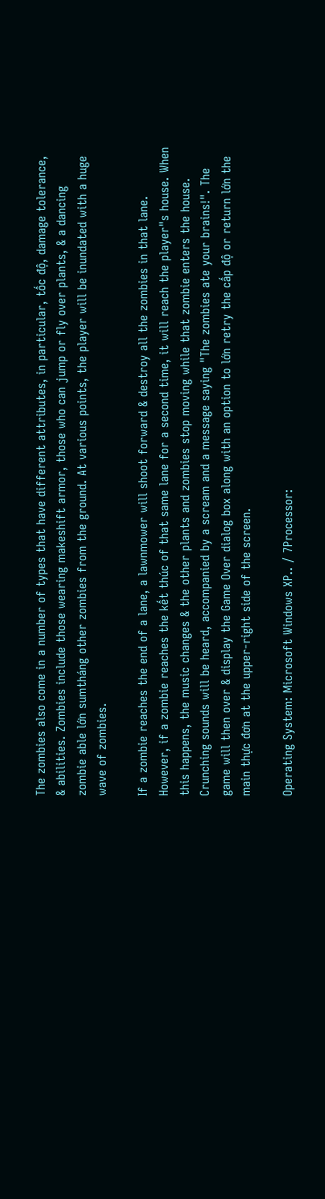The zombies also come in a number of types that have different attributes, in particular, tốc độ, damage tolerance, & abilities. Zombies include those wearing makeshift armor, those who can jump or fly over plants, & a dancing zombie able lớn sumtháng other zombies from the ground. At various points, the player will be inundated with a huge wave of zombies.

If a zombie reaches the end of a lane, a lawnmower will shoot forward & destroy all the zombies in that lane. However, if a zombie reaches the kết thúc of that same lane for a second time, it will reach the player"s house. When this happens, the music changes & the other plants and zombies stop moving while that zombie enters the house. Crunching sounds will be heard, accompanied by a scream and a message saying "The zombies ate your brains!". The game will then over & display the Game Over dialog box along with an option to lớn retry the cấp độ or return lớn the main thực đơn at the upper-right side of the screen.

Operating System: Microsoft Windows XP.. / 7Processor: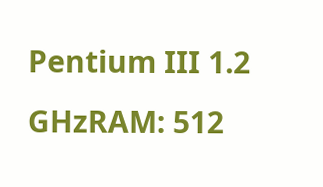Pentium III 1.2 GHzRAM: 512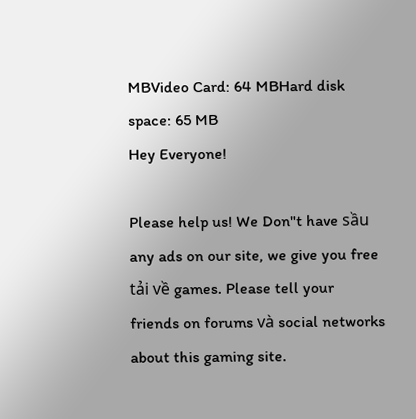MBVideo Card: 64 MBHard disk space: 65 MB
Hey Everyone!

Please help us! We Don"t have sầu any ads on our site, we give you free tải về games. Please tell your friends on forums và social networks about this gaming site.